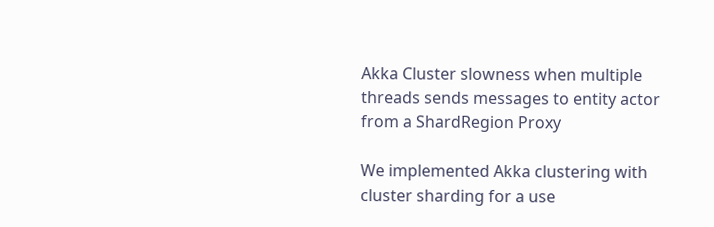Akka Cluster slowness when multiple threads sends messages to entity actor from a ShardRegion Proxy

We implemented Akka clustering with cluster sharding for a use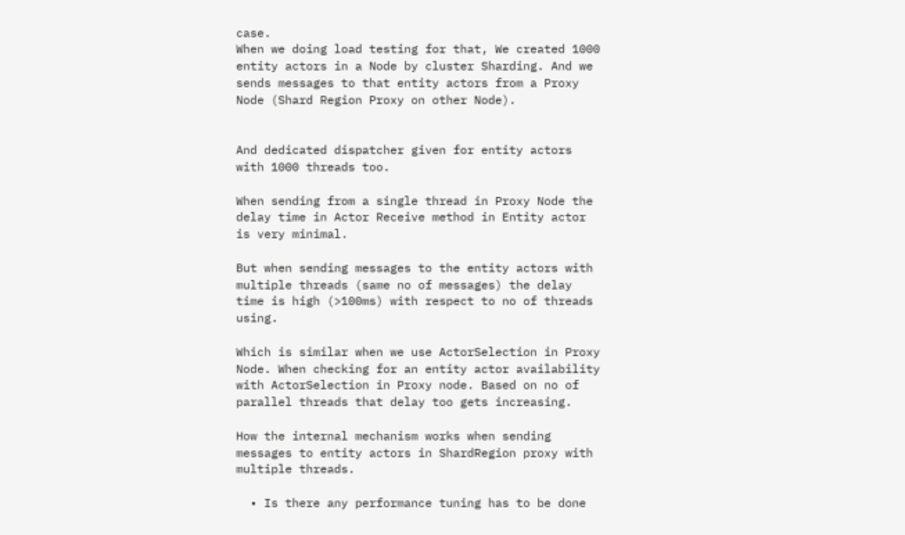case.
When we doing load testing for that, We created 1000 entity actors in a Node by cluster Sharding. And we sends messages to that entity actors from a Proxy Node (Shard Region Proxy on other Node).


And dedicated dispatcher given for entity actors with 1000 threads too.

When sending from a single thread in Proxy Node the delay time in Actor Receive method in Entity actor is very minimal.

But when sending messages to the entity actors with multiple threads (same no of messages) the delay time is high (>100ms) with respect to no of threads using.

Which is similar when we use ActorSelection in Proxy Node. When checking for an entity actor availability with ActorSelection in Proxy node. Based on no of parallel threads that delay too gets increasing.

How the internal mechanism works when sending messages to entity actors in ShardRegion proxy with multiple threads.

  • Is there any performance tuning has to be done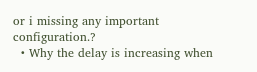or i missing any important configuration.?
  • Why the delay is increasing when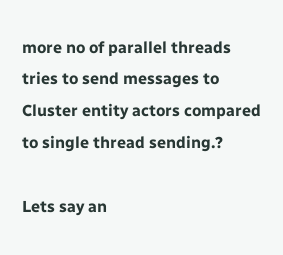more no of parallel threads tries to send messages to Cluster entity actors compared to single thread sending.?

Lets say an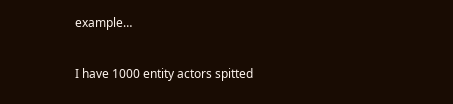example…

I have 1000 entity actors spitted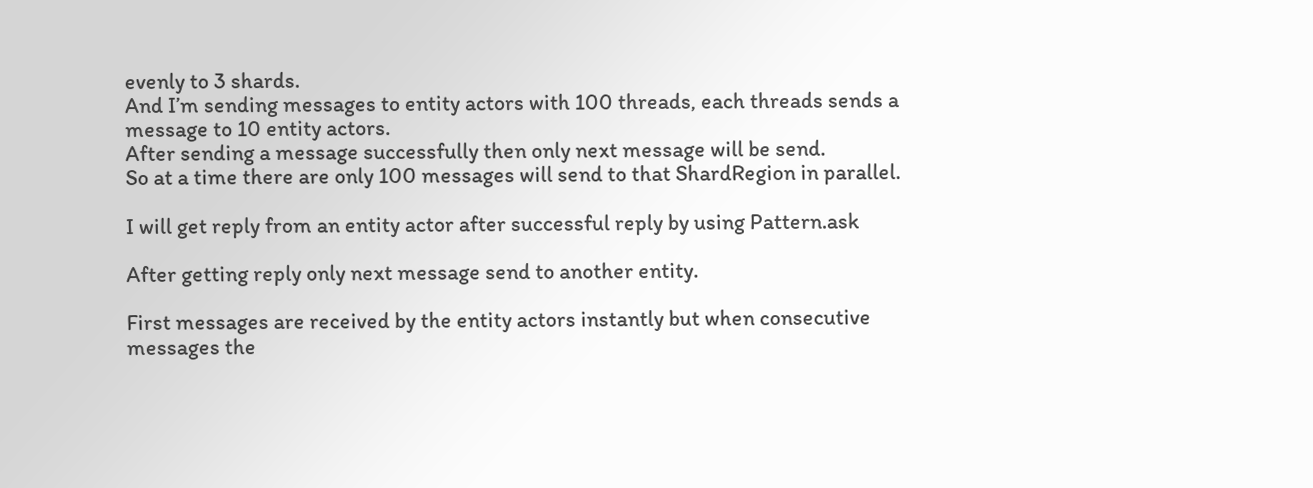evenly to 3 shards.
And I’m sending messages to entity actors with 100 threads, each threads sends a message to 10 entity actors.
After sending a message successfully then only next message will be send.
So at a time there are only 100 messages will send to that ShardRegion in parallel.

I will get reply from an entity actor after successful reply by using Pattern.ask

After getting reply only next message send to another entity.

First messages are received by the entity actors instantly but when consecutive messages the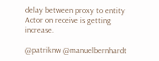delay between proxy to entity Actor on receive is getting increase.

@patriknw @manuelbernhardt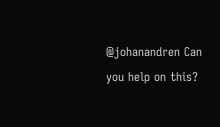@johanandren Can you help on this?